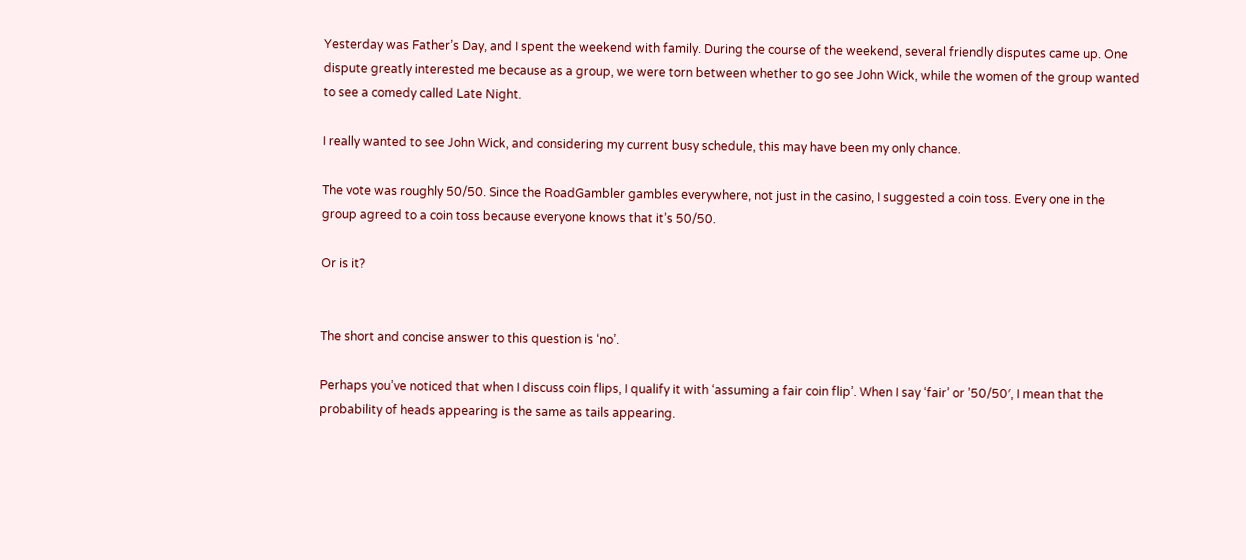Yesterday was Father’s Day, and I spent the weekend with family. During the course of the weekend, several friendly disputes came up. One dispute greatly interested me because as a group, we were torn between whether to go see John Wick, while the women of the group wanted to see a comedy called Late Night.

I really wanted to see John Wick, and considering my current busy schedule, this may have been my only chance.

The vote was roughly 50/50. Since the RoadGambler gambles everywhere, not just in the casino, I suggested a coin toss. Every one in the group agreed to a coin toss because everyone knows that it’s 50/50.

Or is it?


The short and concise answer to this question is ‘no’.

Perhaps you’ve noticed that when I discuss coin flips, I qualify it with ‘assuming a fair coin flip’. When I say ‘fair’ or ’50/50′, I mean that the probability of heads appearing is the same as tails appearing.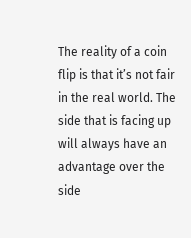The reality of a coin flip is that it’s not fair in the real world. The side that is facing up will always have an advantage over the side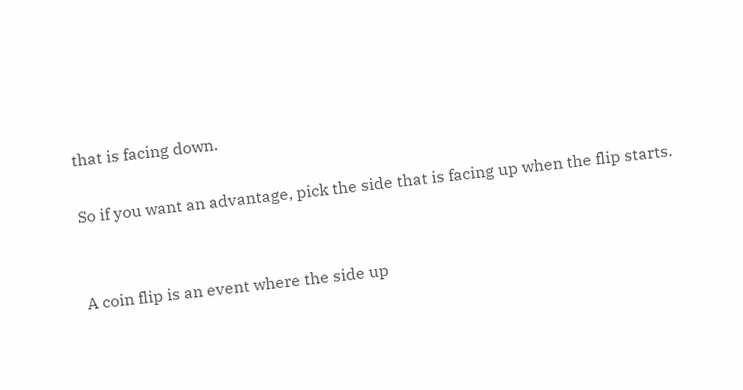that is facing down.

So if you want an advantage, pick the side that is facing up when the flip starts.


A coin flip is an event where the side up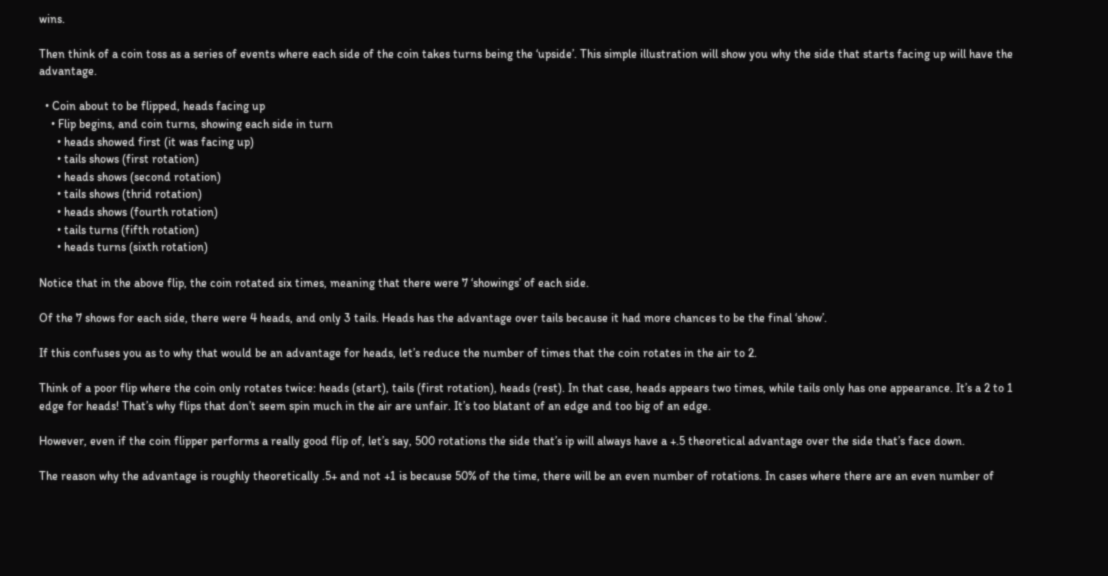wins.

Then think of a coin toss as a series of events where each side of the coin takes turns being the ‘upside’. This simple illustration will show you why the side that starts facing up will have the advantage.

  • Coin about to be flipped, heads facing up
    • Flip begins, and coin turns, showing each side in turn
      • heads showed first (it was facing up)
      • tails shows (first rotation)
      • heads shows (second rotation)
      • tails shows (thrid rotation)
      • heads shows (fourth rotation)
      • tails turns (fifth rotation)
      • heads turns (sixth rotation)

Notice that in the above flip, the coin rotated six times, meaning that there were 7 ‘showings’ of each side.

Of the 7 shows for each side, there were 4 heads, and only 3 tails. Heads has the advantage over tails because it had more chances to be the final ‘show’.

If this confuses you as to why that would be an advantage for heads, let’s reduce the number of times that the coin rotates in the air to 2.

Think of a poor flip where the coin only rotates twice: heads (start), tails (first rotation), heads (rest). In that case, heads appears two times, while tails only has one appearance. It’s a 2 to 1 edge for heads! That’s why flips that don’t seem spin much in the air are unfair. It’s too blatant of an edge and too big of an edge.

However, even if the coin flipper performs a really good flip of, let’s say, 500 rotations the side that’s ip will always have a +.5 theoretical advantage over the side that’s face down.

The reason why the advantage is roughly theoretically .5+ and not +1 is because 50% of the time, there will be an even number of rotations. In cases where there are an even number of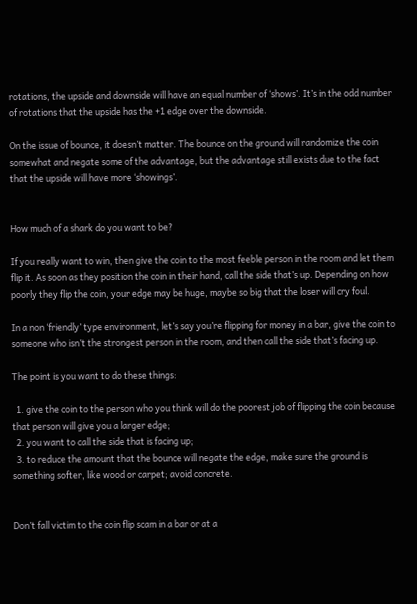rotations, the upside and downside will have an equal number of ‘shows’. It’s in the odd number of rotations that the upside has the +1 edge over the downside.

On the issue of bounce, it doesn’t matter. The bounce on the ground will randomize the coin somewhat and negate some of the advantage, but the advantage still exists due to the fact that the upside will have more ‘showings’.


How much of a shark do you want to be?

If you really want to win, then give the coin to the most feeble person in the room and let them flip it. As soon as they position the coin in their hand, call the side that’s up. Depending on how poorly they flip the coin, your edge may be huge, maybe so big that the loser will cry foul.

In a non ‘friendly’ type environment, let’s say you’re flipping for money in a bar, give the coin to someone who isn’t the strongest person in the room, and then call the side that’s facing up.

The point is you want to do these things:

  1. give the coin to the person who you think will do the poorest job of flipping the coin because that person will give you a larger edge;
  2. you want to call the side that is facing up;
  3. to reduce the amount that the bounce will negate the edge, make sure the ground is something softer, like wood or carpet; avoid concrete.


Don’t fall victim to the coin flip scam in a bar or at a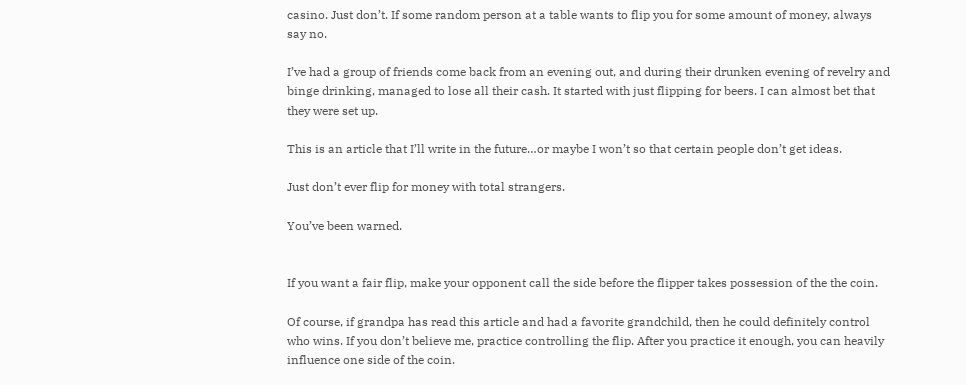casino. Just don’t. If some random person at a table wants to flip you for some amount of money, always say no.

I’ve had a group of friends come back from an evening out, and during their drunken evening of revelry and binge drinking, managed to lose all their cash. It started with just flipping for beers. I can almost bet that they were set up.

This is an article that I’ll write in the future…or maybe I won’t so that certain people don’t get ideas.

Just don’t ever flip for money with total strangers.

You’ve been warned.


If you want a fair flip, make your opponent call the side before the flipper takes possession of the the coin.

Of course, if grandpa has read this article and had a favorite grandchild, then he could definitely control who wins. If you don’t believe me, practice controlling the flip. After you practice it enough, you can heavily influence one side of the coin.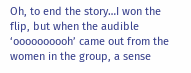Oh, to end the story…I won the flip, but when the audible ‘oooooooooh’ came out from the women in the group, a sense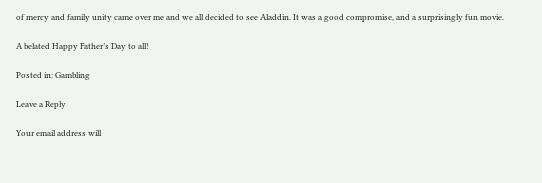of mercy and family unity came over me and we all decided to see Aladdin. It was a good compromise, and a surprisingly fun movie.

A belated Happy Father’s Day to all!

Posted in: Gambling

Leave a Reply

Your email address will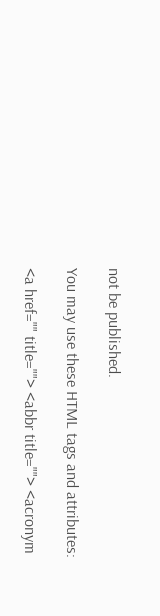not be published.

You may use these HTML tags and attributes:

<a href="" title=""> <abbr title=""> <acronym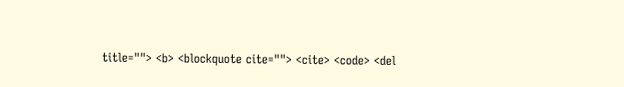title=""> <b> <blockquote cite=""> <cite> <code> <del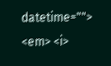datetime=""> <em> <i>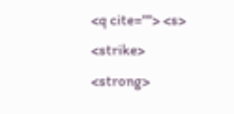<q cite=""> <s> <strike> <strong>